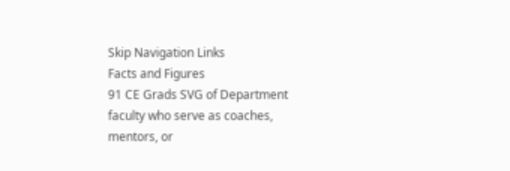Skip Navigation Links
Facts and Figures
91 CE Grads SVG of Department faculty who serve as coaches, mentors, or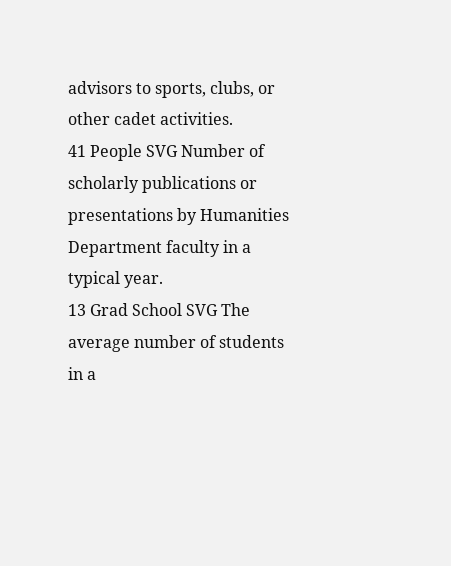advisors to sports, clubs, or other cadet activities.
41 People SVG Number of scholarly publications or presentations by Humanities Department faculty in a typical year.
13 Grad School SVG The average number of students in a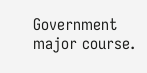Government major course.